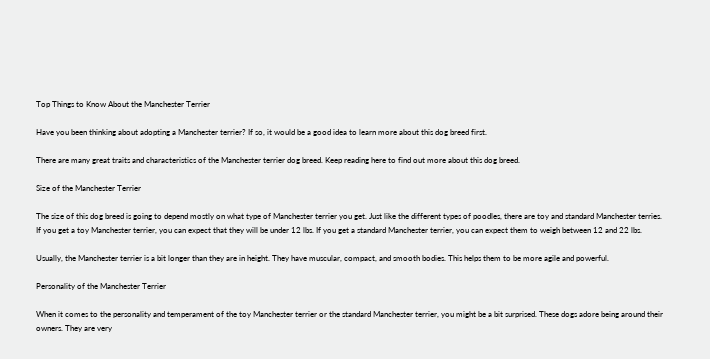Top Things to Know About the Manchester Terrier

Have you been thinking about adopting a Manchester terrier? If so, it would be a good idea to learn more about this dog breed first.

There are many great traits and characteristics of the Manchester terrier dog breed. Keep reading here to find out more about this dog breed.

Size of the Manchester Terrier

The size of this dog breed is going to depend mostly on what type of Manchester terrier you get. Just like the different types of poodles, there are toy and standard Manchester terries. If you get a toy Manchester terrier, you can expect that they will be under 12 lbs. If you get a standard Manchester terrier, you can expect them to weigh between 12 and 22 lbs.

Usually, the Manchester terrier is a bit longer than they are in height. They have muscular, compact, and smooth bodies. This helps them to be more agile and powerful.

Personality of the Manchester Terrier

When it comes to the personality and temperament of the toy Manchester terrier or the standard Manchester terrier, you might be a bit surprised. These dogs adore being around their owners. They are very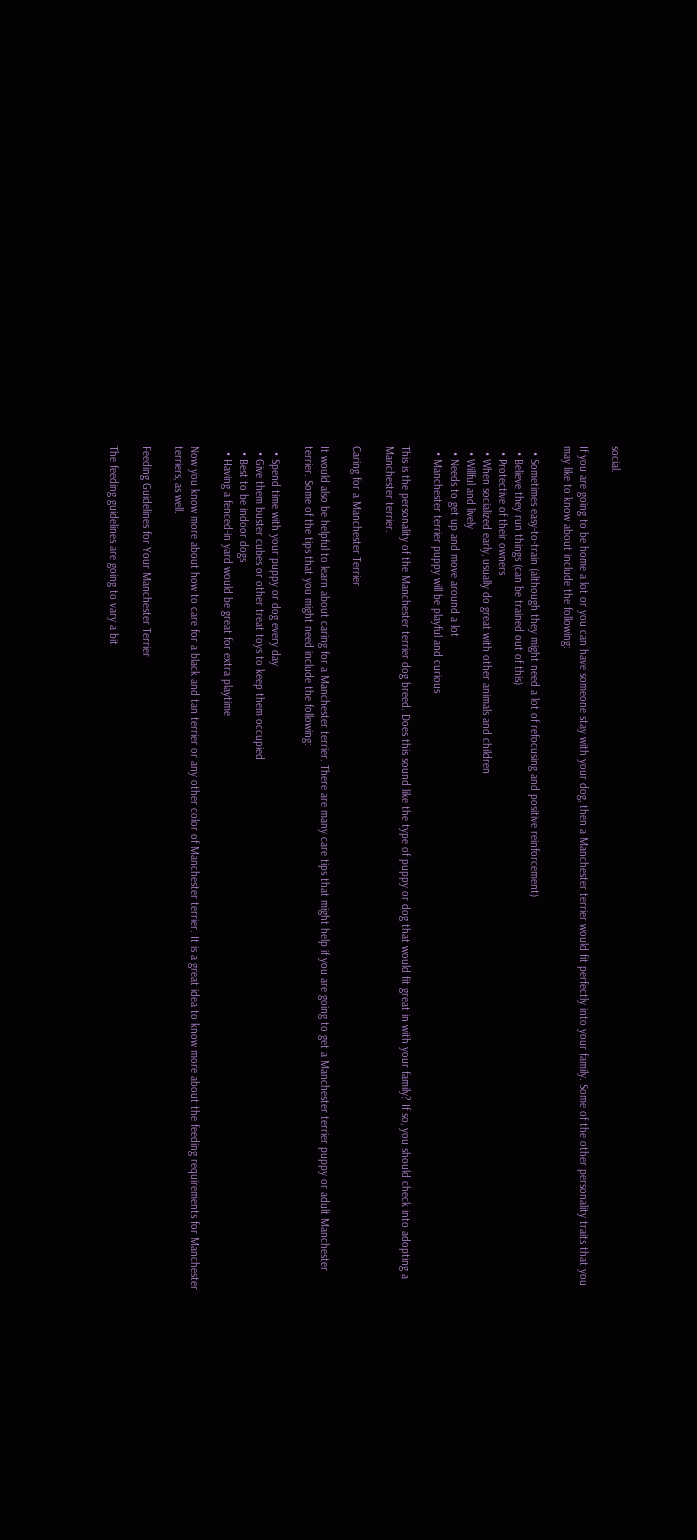social.

If you are going to be home a lot or you can have someone stay with your dog, then a Manchester terrier would fit perfectly into your family. Some of the other personality traits that you may like to know about include the following:

  • Sometimes easy-to-train (although they might need a lot of refocusing and positive reinforcement)
  • Believe they run things (can be trained out of this)
  • Protective of their owners
  • When socialized early, usually do great with other animals and children
  • Willful and lively
  • Needs to get up and move around a lot
  • Manchester terrier puppy will be playful and curious

This is the personality of the Manchester terrier dog breed. Does this sound like the type of puppy or dog that would fit great in with your family? If so, you should check into adopting a Manchester terrier.

Caring for a Manchester Terrier

It would also be helpful to learn about caring for a Manchester terrier. There are many care tips that might help if you are going to get a Manchester terrier puppy or adult Manchester terrier. Some of the tips that you might need include the following:

  • Spend time with your puppy or dog every day
  • Give them buster cubes or other treat toys to keep them occupied
  • Best to be indoor dogs
  • Having a fenced-in yard would be great for extra playtime

Now you know more about how to care for a black and tan terrier or any other color of Manchester terrier. It is a great idea to know more about the feeding requirements for Manchester terriers, as well.

Feeding Guidelines for Your Manchester Terrier

The feeding guidelines are going to vary a bit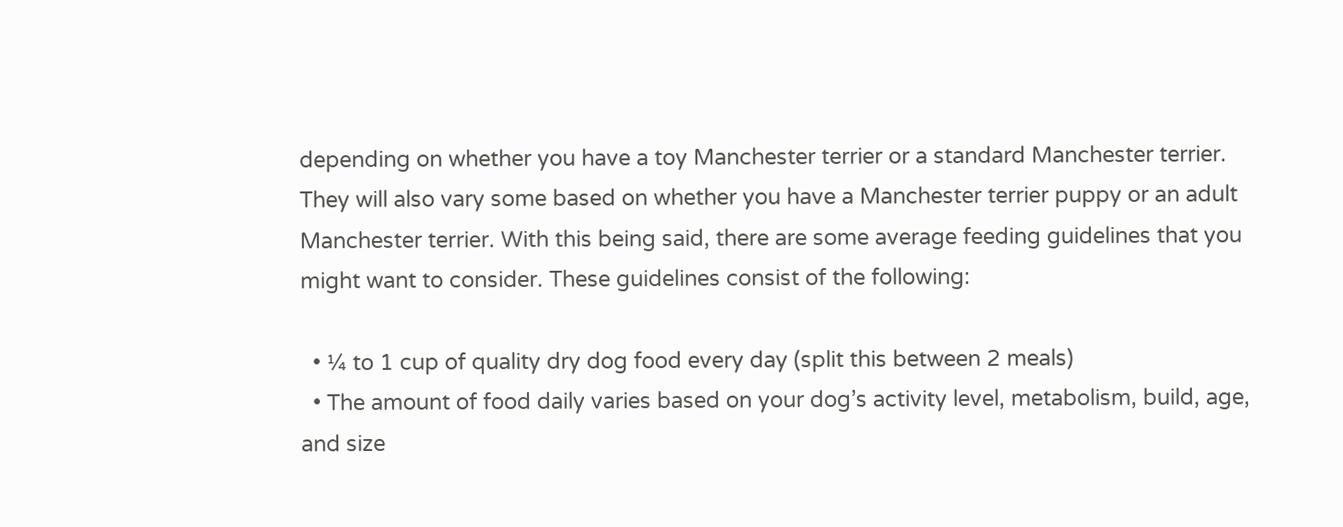depending on whether you have a toy Manchester terrier or a standard Manchester terrier. They will also vary some based on whether you have a Manchester terrier puppy or an adult Manchester terrier. With this being said, there are some average feeding guidelines that you might want to consider. These guidelines consist of the following:

  • ¼ to 1 cup of quality dry dog food every day (split this between 2 meals)
  • The amount of food daily varies based on your dog’s activity level, metabolism, build, age, and size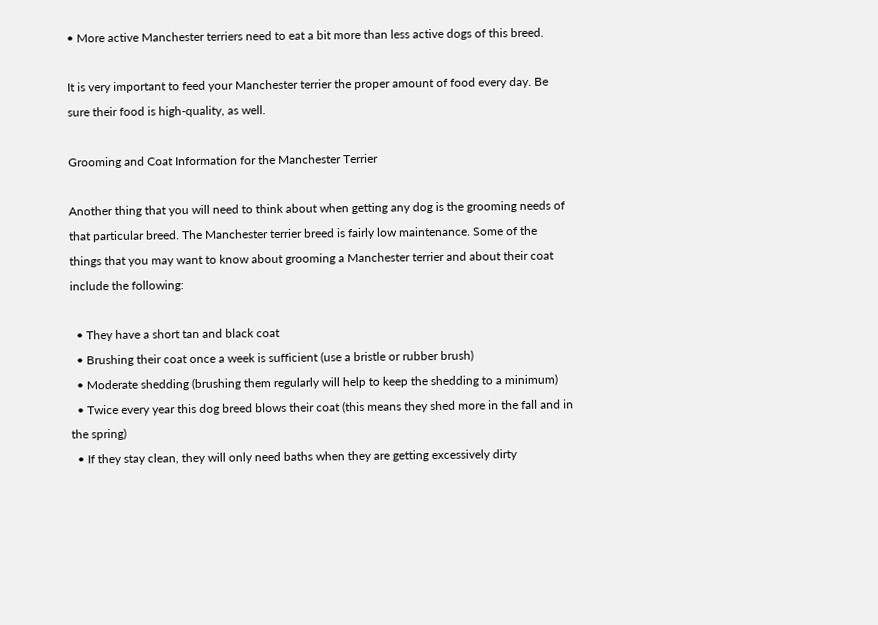• More active Manchester terriers need to eat a bit more than less active dogs of this breed.

It is very important to feed your Manchester terrier the proper amount of food every day. Be sure their food is high-quality, as well.

Grooming and Coat Information for the Manchester Terrier

Another thing that you will need to think about when getting any dog is the grooming needs of that particular breed. The Manchester terrier breed is fairly low maintenance. Some of the things that you may want to know about grooming a Manchester terrier and about their coat include the following:

  • They have a short tan and black coat
  • Brushing their coat once a week is sufficient (use a bristle or rubber brush)
  • Moderate shedding (brushing them regularly will help to keep the shedding to a minimum)
  • Twice every year this dog breed blows their coat (this means they shed more in the fall and in the spring)
  • If they stay clean, they will only need baths when they are getting excessively dirty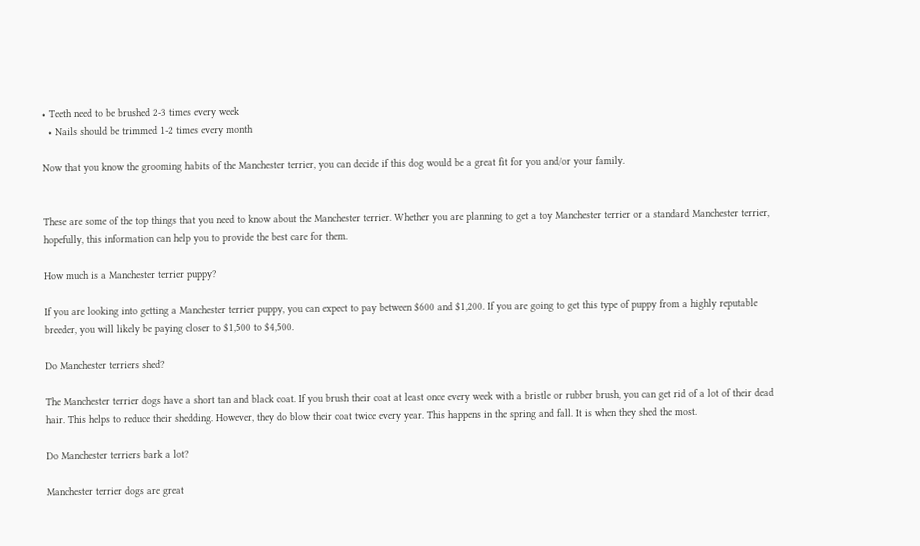• Teeth need to be brushed 2-3 times every week
  • Nails should be trimmed 1-2 times every month

Now that you know the grooming habits of the Manchester terrier, you can decide if this dog would be a great fit for you and/or your family.


These are some of the top things that you need to know about the Manchester terrier. Whether you are planning to get a toy Manchester terrier or a standard Manchester terrier, hopefully, this information can help you to provide the best care for them.

How much is a Manchester terrier puppy?

If you are looking into getting a Manchester terrier puppy, you can expect to pay between $600 and $1,200. If you are going to get this type of puppy from a highly reputable breeder, you will likely be paying closer to $1,500 to $4,500.

Do Manchester terriers shed?

The Manchester terrier dogs have a short tan and black coat. If you brush their coat at least once every week with a bristle or rubber brush, you can get rid of a lot of their dead hair. This helps to reduce their shedding. However, they do blow their coat twice every year. This happens in the spring and fall. It is when they shed the most.

Do Manchester terriers bark a lot?

Manchester terrier dogs are great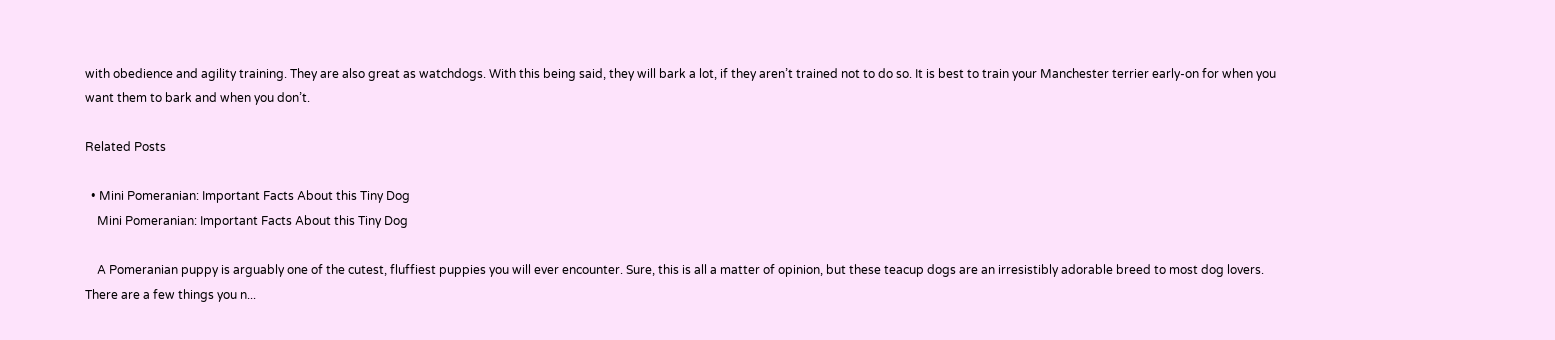with obedience and agility training. They are also great as watchdogs. With this being said, they will bark a lot, if they aren’t trained not to do so. It is best to train your Manchester terrier early-on for when you want them to bark and when you don’t.

Related Posts

  • Mini Pomeranian: Important Facts About this Tiny Dog
    Mini Pomeranian: Important Facts About this Tiny Dog

    A Pomeranian puppy is arguably one of the cutest, fluffiest puppies you will ever encounter. Sure, this is all a matter of opinion, but these teacup dogs are an irresistibly adorable breed to most dog lovers. There are a few things you n...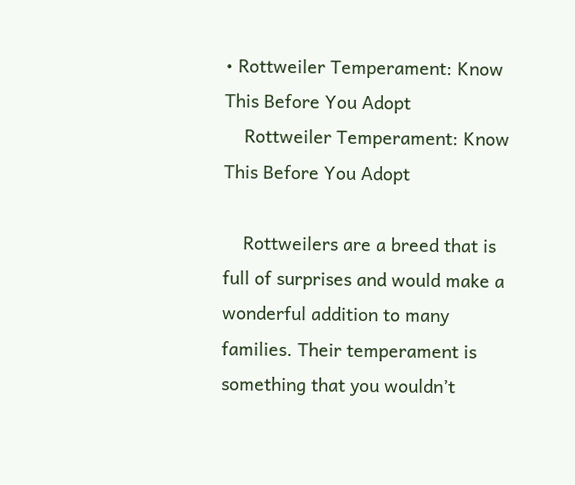• Rottweiler Temperament: Know This Before You Adopt
    Rottweiler Temperament: Know This Before You Adopt

    Rottweilers are a breed that is full of surprises and would make a wonderful addition to many families. Their temperament is something that you wouldn’t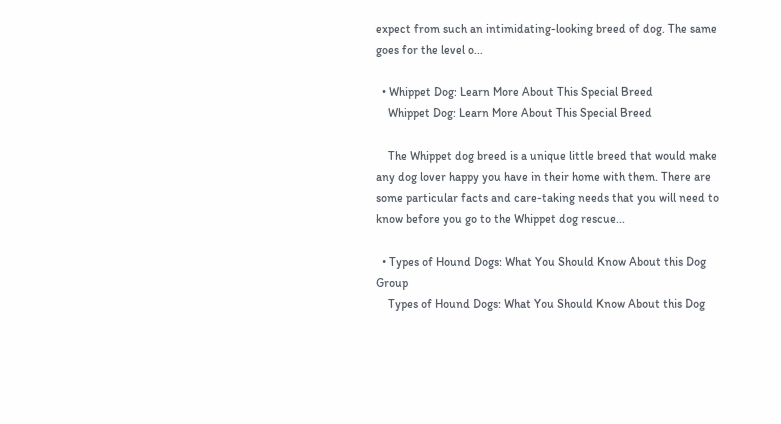expect from such an intimidating-looking breed of dog. The same goes for the level o...

  • Whippet Dog: Learn More About This Special Breed
    Whippet Dog: Learn More About This Special Breed

    The Whippet dog breed is a unique little breed that would make any dog lover happy you have in their home with them. There are some particular facts and care-taking needs that you will need to know before you go to the Whippet dog rescue...

  • Types of Hound Dogs: What You Should Know About this Dog Group
    Types of Hound Dogs: What You Should Know About this Dog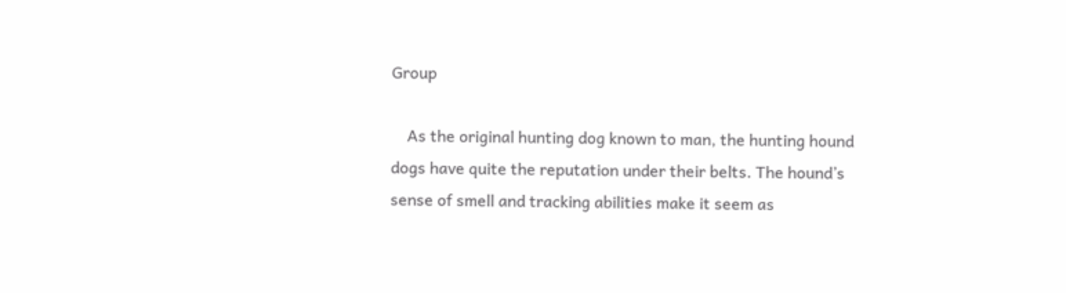Group

    As the original hunting dog known to man, the hunting hound dogs have quite the reputation under their belts. The hound’s sense of smell and tracking abilities make it seem as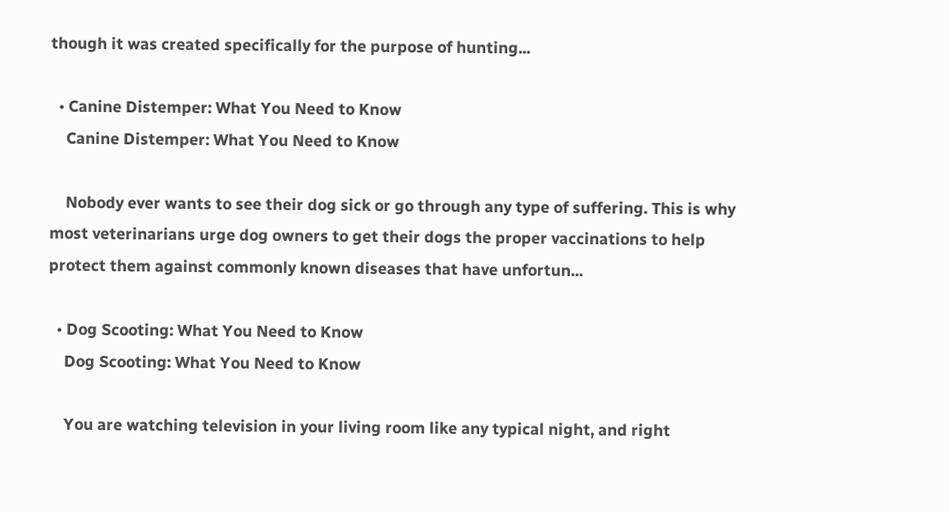though it was created specifically for the purpose of hunting...

  • Canine Distemper: What You Need to Know
    Canine Distemper: What You Need to Know

    Nobody ever wants to see their dog sick or go through any type of suffering. This is why most veterinarians urge dog owners to get their dogs the proper vaccinations to help protect them against commonly known diseases that have unfortun...

  • Dog Scooting: What You Need to Know
    Dog Scooting: What You Need to Know

    You are watching television in your living room like any typical night, and right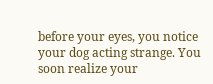before your eyes, you notice your dog acting strange. You soon realize your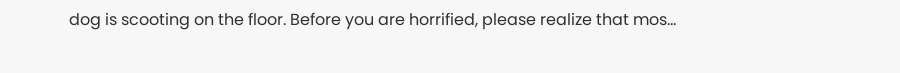dog is scooting on the floor. Before you are horrified, please realize that mos...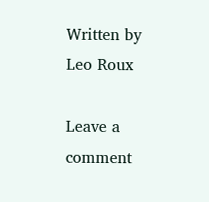Written by Leo Roux

Leave a comment